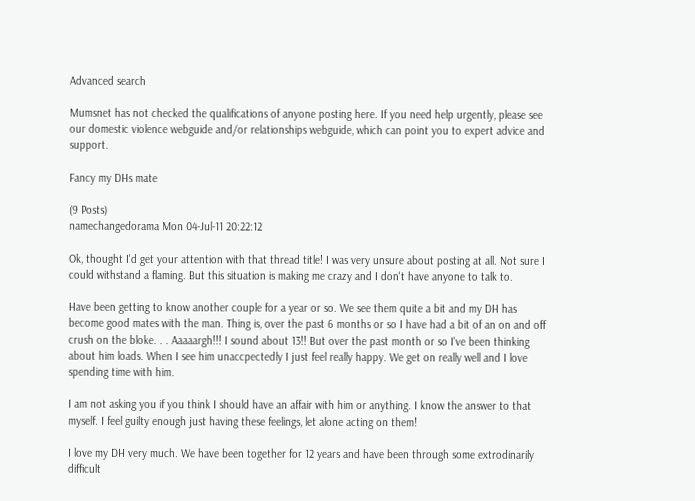Advanced search

Mumsnet has not checked the qualifications of anyone posting here. If you need help urgently, please see our domestic violence webguide and/or relationships webguide, which can point you to expert advice and support.

Fancy my DHs mate

(9 Posts)
namechangedorama Mon 04-Jul-11 20:22:12

Ok, thought I'd get your attention with that thread title! I was very unsure about posting at all. Not sure I could withstand a flaming. But this situation is making me crazy and I don't have anyone to talk to.

Have been getting to know another couple for a year or so. We see them quite a bit and my DH has become good mates with the man. Thing is, over the past 6 months or so I have had a bit of an on and off crush on the bloke. . . Aaaaargh!!! I sound about 13!! But over the past month or so I've been thinking about him loads. When I see him unaccpectedly I just feel really happy. We get on really well and I love spending time with him.

I am not asking you if you think I should have an affair with him or anything. I know the answer to that myself. I feel guilty enough just having these feelings, let alone acting on them!

I love my DH very much. We have been together for 12 years and have been through some extrodinarily difficult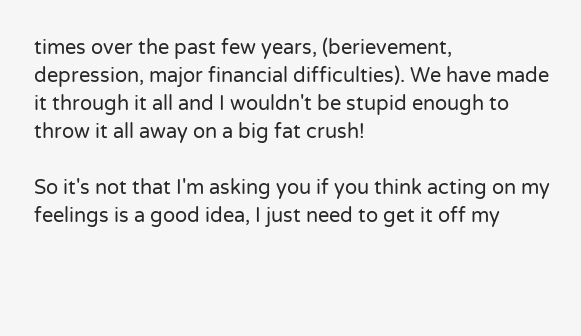times over the past few years, (berievement, depression, major financial difficulties). We have made it through it all and I wouldn't be stupid enough to throw it all away on a big fat crush!

So it's not that I'm asking you if you think acting on my feelings is a good idea, I just need to get it off my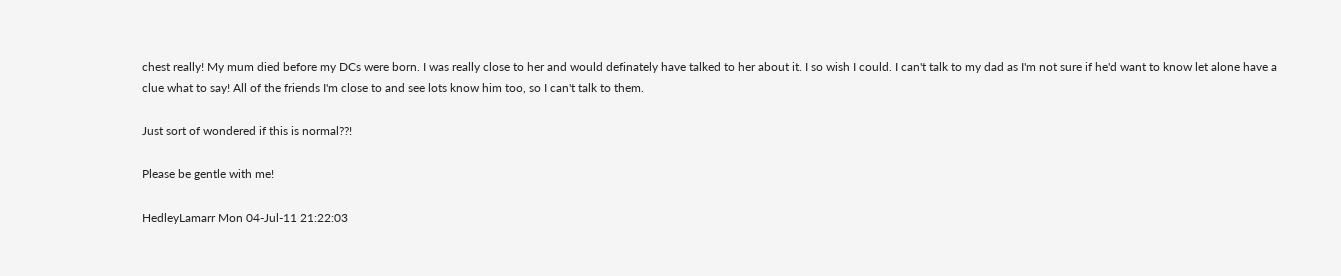chest really! My mum died before my DCs were born. I was really close to her and would definately have talked to her about it. I so wish I could. I can't talk to my dad as I'm not sure if he'd want to know let alone have a clue what to say! All of the friends I'm close to and see lots know him too, so I can't talk to them.

Just sort of wondered if this is normal??!

Please be gentle with me!

HedleyLamarr Mon 04-Jul-11 21:22:03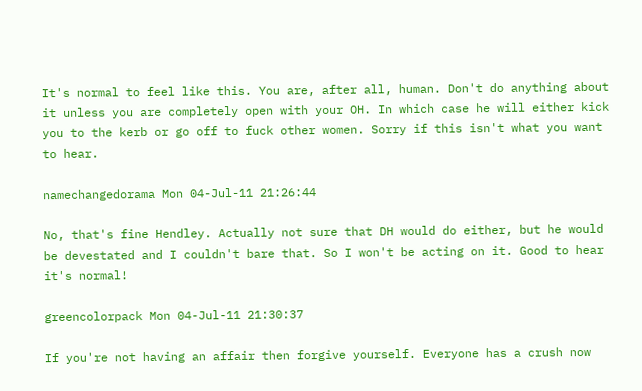It's normal to feel like this. You are, after all, human. Don't do anything about it unless you are completely open with your OH. In which case he will either kick you to the kerb or go off to fuck other women. Sorry if this isn't what you want to hear.

namechangedorama Mon 04-Jul-11 21:26:44

No, that's fine Hendley. Actually not sure that DH would do either, but he would be devestated and I couldn't bare that. So I won't be acting on it. Good to hear it's normal!

greencolorpack Mon 04-Jul-11 21:30:37

If you're not having an affair then forgive yourself. Everyone has a crush now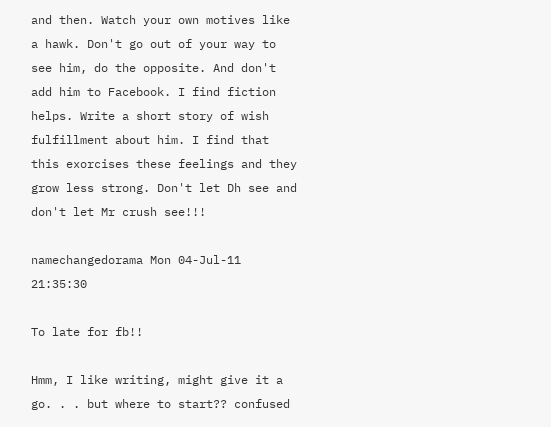and then. Watch your own motives like a hawk. Don't go out of your way to see him, do the opposite. And don't add him to Facebook. I find fiction helps. Write a short story of wish fulfillment about him. I find that this exorcises these feelings and they grow less strong. Don't let Dh see and don't let Mr crush see!!!

namechangedorama Mon 04-Jul-11 21:35:30

To late for fb!!

Hmm, I like writing, might give it a go. . . but where to start?? confused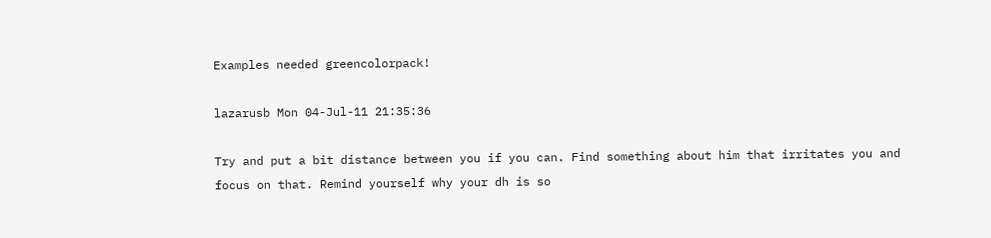Examples needed greencolorpack!

lazarusb Mon 04-Jul-11 21:35:36

Try and put a bit distance between you if you can. Find something about him that irritates you and focus on that. Remind yourself why your dh is so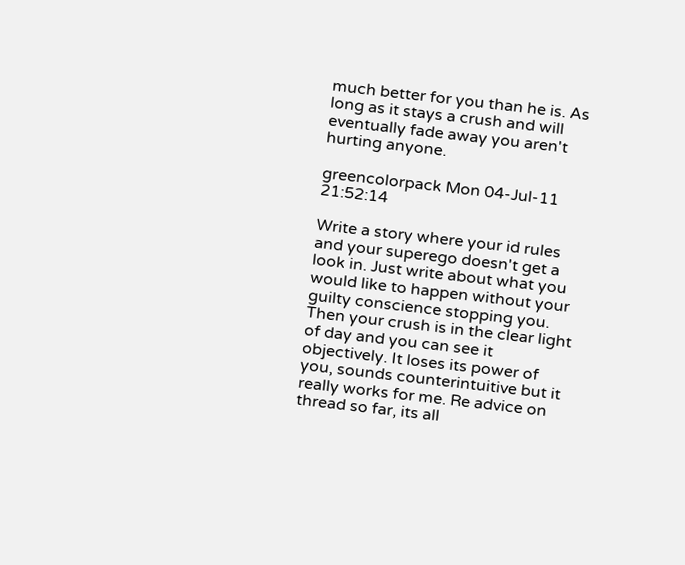much better for you than he is. As long as it stays a crush and will eventually fade away you aren't hurting anyone.

greencolorpack Mon 04-Jul-11 21:52:14

Write a story where your id rules and your superego doesn't get a look in. Just write about what you would like to happen without your guilty conscience stopping you. Then your crush is in the clear light of day and you can see it objectively. It loses its power of you, sounds counterintuitive but it really works for me. Re advice on thread so far, its all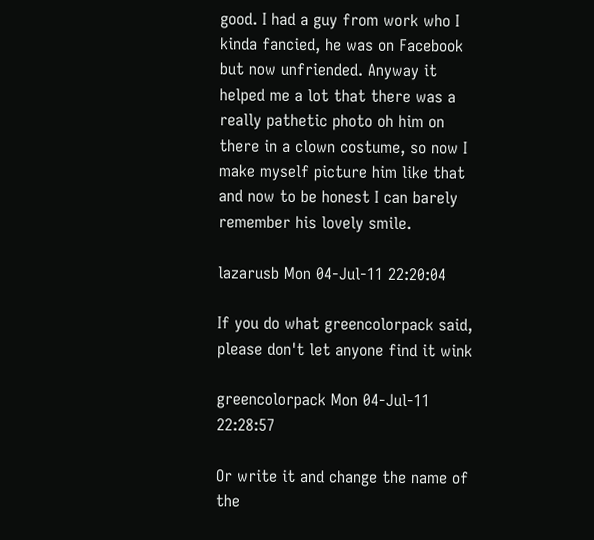good. I had a guy from work who I kinda fancied, he was on Facebook but now unfriended. Anyway it helped me a lot that there was a really pathetic photo oh him on there in a clown costume, so now I make myself picture him like that and now to be honest I can barely remember his lovely smile.

lazarusb Mon 04-Jul-11 22:20:04

If you do what greencolorpack said, please don't let anyone find it wink

greencolorpack Mon 04-Jul-11 22:28:57

Or write it and change the name of the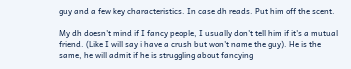guy and a few key characteristics. In case dh reads. Put him off the scent.

My dh doesn't mind if I fancy people, I usually don't tell him if it's a mutual friend. (Like I will say i have a crush but won't name the guy). He is the same, he will admit if he is struggling about fancying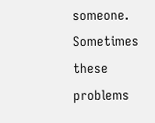someone. Sometimes these problems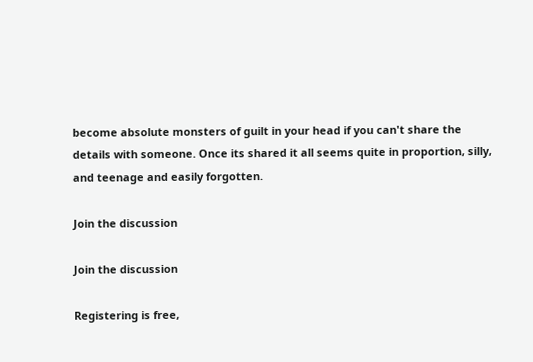become absolute monsters of guilt in your head if you can't share the details with someone. Once its shared it all seems quite in proportion, silly, and teenage and easily forgotten.

Join the discussion

Join the discussion

Registering is free,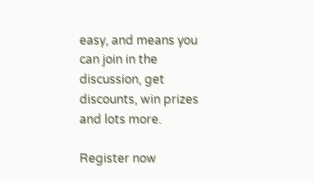easy, and means you can join in the discussion, get discounts, win prizes and lots more.

Register now